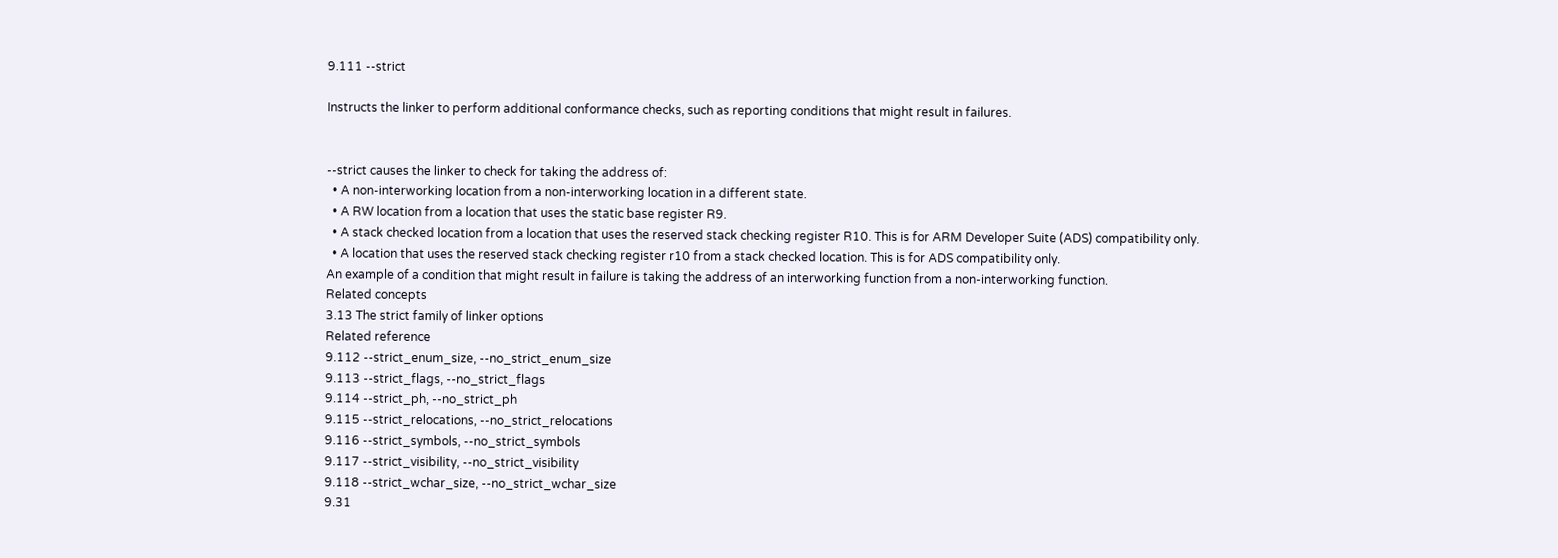9.111 --strict

Instructs the linker to perform additional conformance checks, such as reporting conditions that might result in failures.


--strict causes the linker to check for taking the address of:
  • A non-interworking location from a non-interworking location in a different state.
  • A RW location from a location that uses the static base register R9.
  • A stack checked location from a location that uses the reserved stack checking register R10. This is for ARM Developer Suite (ADS) compatibility only.
  • A location that uses the reserved stack checking register r10 from a stack checked location. This is for ADS compatibility only.
An example of a condition that might result in failure is taking the address of an interworking function from a non-interworking function.
Related concepts
3.13 The strict family of linker options
Related reference
9.112 --strict_enum_size, --no_strict_enum_size
9.113 --strict_flags, --no_strict_flags
9.114 --strict_ph, --no_strict_ph
9.115 --strict_relocations, --no_strict_relocations
9.116 --strict_symbols, --no_strict_symbols
9.117 --strict_visibility, --no_strict_visibility
9.118 --strict_wchar_size, --no_strict_wchar_size
9.31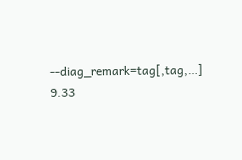--diag_remark=tag[,tag,…]
9.33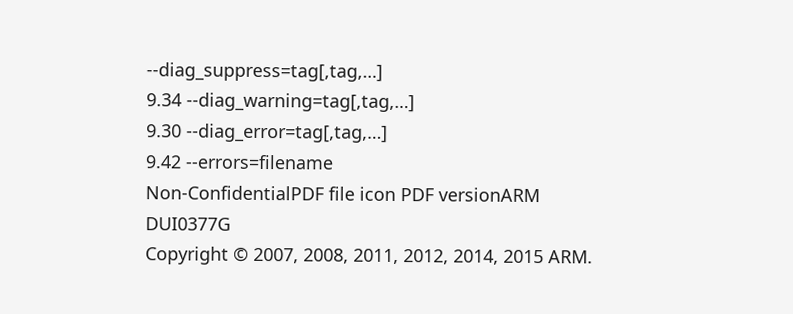--diag_suppress=tag[,tag,…]
9.34 --diag_warning=tag[,tag,…]
9.30 --diag_error=tag[,tag,…]
9.42 --errors=filename
Non-ConfidentialPDF file icon PDF versionARM DUI0377G
Copyright © 2007, 2008, 2011, 2012, 2014, 2015 ARM.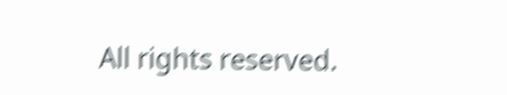All rights reserved.